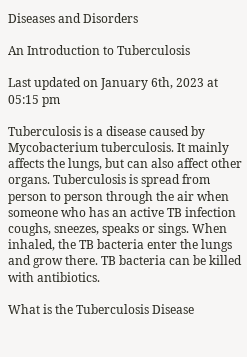Diseases and Disorders

An Introduction to Tuberculosis

Last updated on January 6th, 2023 at 05:15 pm

Tuberculosis is a disease caused by Mycobacterium tuberculosis. It mainly affects the lungs, but can also affect other organs. Tuberculosis is spread from person to person through the air when someone who has an active TB infection coughs, sneezes, speaks or sings. When inhaled, the TB bacteria enter the lungs and grow there. TB bacteria can be killed with antibiotics.

What is the Tuberculosis Disease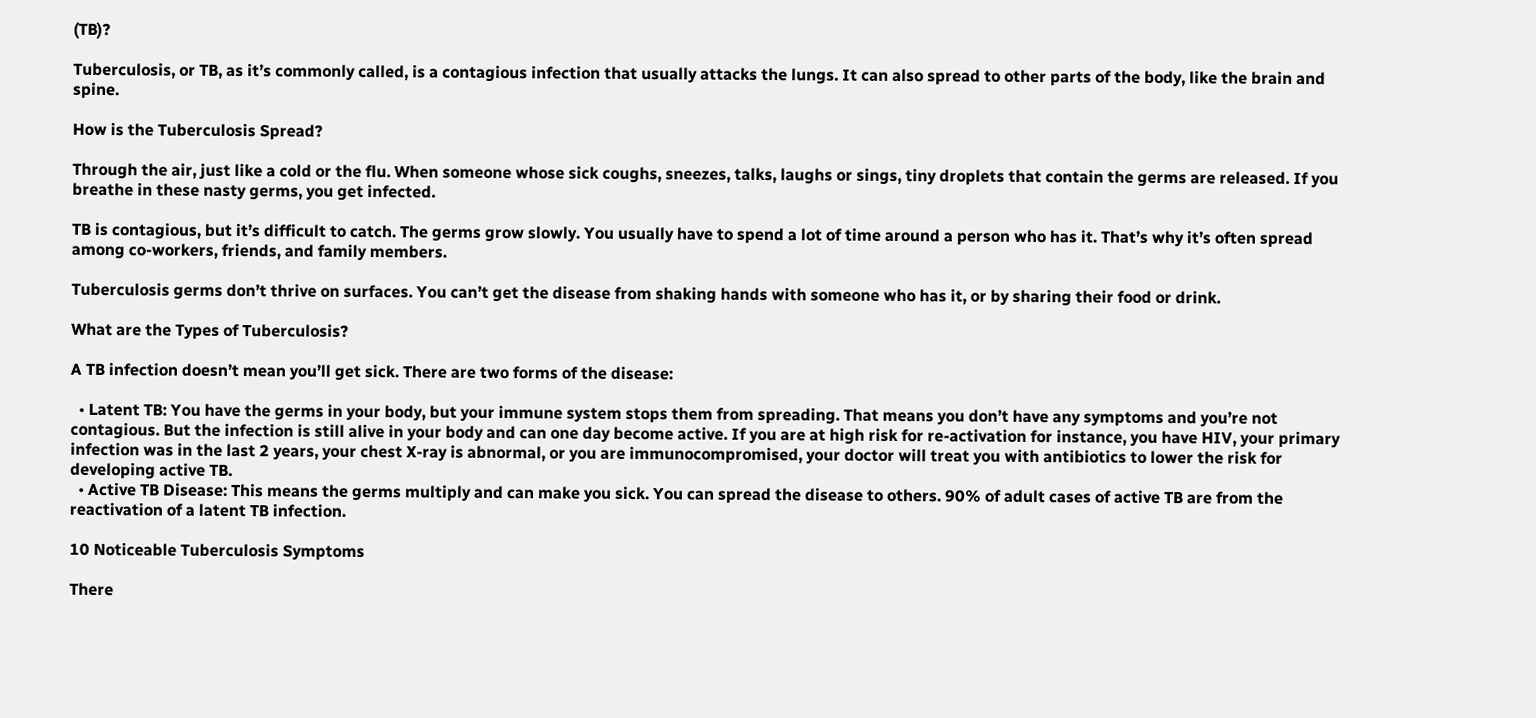(TB)?

Tuberculosis, or TB, as it’s commonly called, is a contagious infection that usually attacks the lungs. It can also spread to other parts of the body, like the brain and spine.

How is the Tuberculosis Spread?

Through the air, just like a cold or the flu. When someone whose sick coughs, sneezes, talks, laughs or sings, tiny droplets that contain the germs are released. If you breathe in these nasty germs, you get infected.

TB is contagious, but it’s difficult to catch. The germs grow slowly. You usually have to spend a lot of time around a person who has it. That’s why it’s often spread among co-workers, friends, and family members.

Tuberculosis germs don’t thrive on surfaces. You can’t get the disease from shaking hands with someone who has it, or by sharing their food or drink.

What are the Types of Tuberculosis?

A TB infection doesn’t mean you’ll get sick. There are two forms of the disease:

  • Latent TB: You have the germs in your body, but your immune system stops them from spreading. That means you don’t have any symptoms and you’re not contagious. But the infection is still alive in your body and can one day become active. If you are at high risk for re-activation for instance, you have HIV, your primary infection was in the last 2 years, your chest X-ray is abnormal, or you are immunocompromised, your doctor will treat you with antibiotics to lower the risk for developing active TB.
  • Active TB Disease: This means the germs multiply and can make you sick. You can spread the disease to others. 90% of adult cases of active TB are from the reactivation of a latent TB infection.

10 Noticeable Tuberculosis Symptoms

There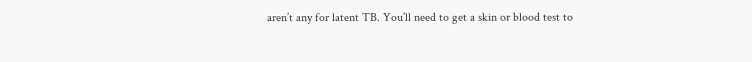aren’t any for latent TB. You’ll need to get a skin or blood test to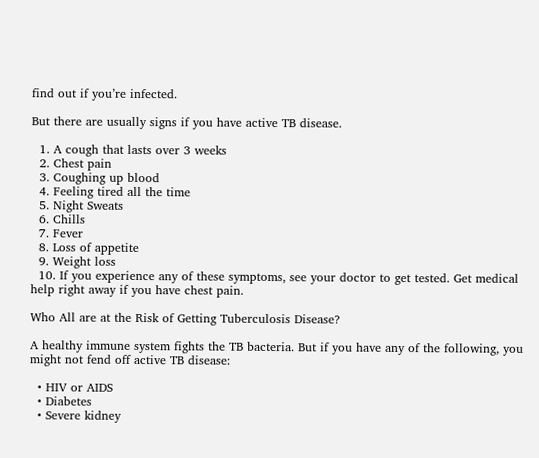find out if you’re infected.

But there are usually signs if you have active TB disease.

  1. A cough that lasts over 3 weeks
  2. Chest pain
  3. Coughing up blood
  4. Feeling tired all the time
  5. Night Sweats
  6. Chills
  7. Fever
  8. Loss of appetite
  9. Weight loss
  10. If you experience any of these symptoms, see your doctor to get tested. Get medical help right away if you have chest pain.

Who All are at the Risk of Getting Tuberculosis Disease?

A healthy immune system fights the TB bacteria. But if you have any of the following, you might not fend off active TB disease:

  • HIV or AIDS
  • Diabetes
  • Severe kidney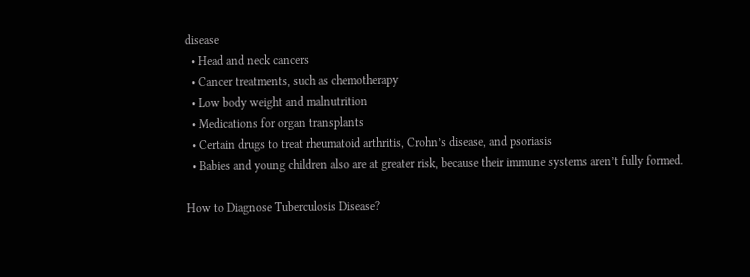disease
  • Head and neck cancers
  • Cancer treatments, such as chemotherapy
  • Low body weight and malnutrition
  • Medications for organ transplants
  • Certain drugs to treat rheumatoid arthritis, Crohn’s disease, and psoriasis
  • Babies and young children also are at greater risk, because their immune systems aren’t fully formed.

How to Diagnose Tuberculosis Disease?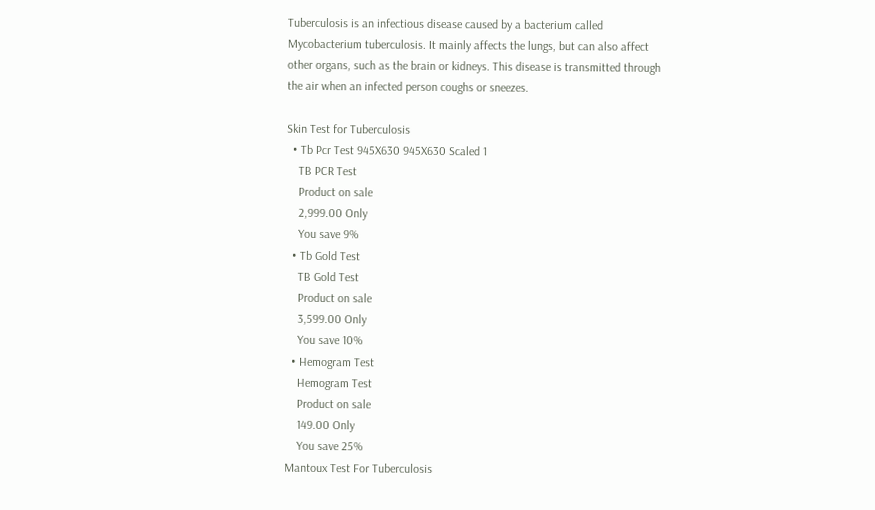Tuberculosis is an infectious disease caused by a bacterium called Mycobacterium tuberculosis. It mainly affects the lungs, but can also affect other organs, such as the brain or kidneys. This disease is transmitted through the air when an infected person coughs or sneezes.

Skin Test for Tuberculosis
  • Tb Pcr Test 945X630 945X630 Scaled 1
    TB PCR Test
    Product on sale
    2,999.00 Only
    You save 9%
  • Tb Gold Test
    TB Gold Test
    Product on sale
    3,599.00 Only
    You save 10%
  • Hemogram Test
    Hemogram Test
    Product on sale
    149.00 Only
    You save 25%
Mantoux Test For Tuberculosis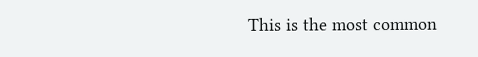This is the most common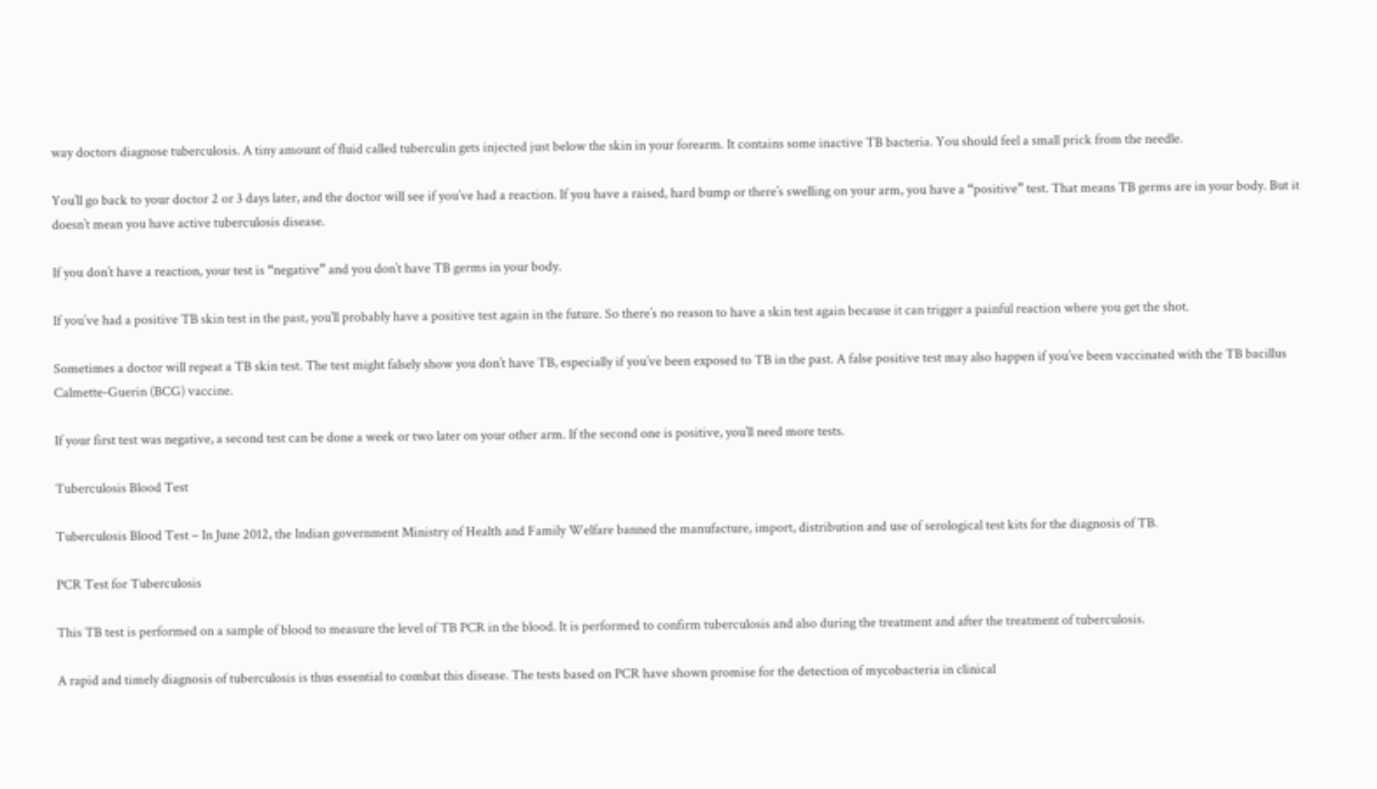way doctors diagnose tuberculosis. A tiny amount of fluid called tuberculin gets injected just below the skin in your forearm. It contains some inactive TB bacteria. You should feel a small prick from the needle.

You’ll go back to your doctor 2 or 3 days later, and the doctor will see if you’ve had a reaction. If you have a raised, hard bump or there’s swelling on your arm, you have a “positive” test. That means TB germs are in your body. But it doesn’t mean you have active tuberculosis disease.

If you don’t have a reaction, your test is “negative” and you don’t have TB germs in your body.

If you’ve had a positive TB skin test in the past, you’ll probably have a positive test again in the future. So there’s no reason to have a skin test again because it can trigger a painful reaction where you get the shot.

Sometimes a doctor will repeat a TB skin test. The test might falsely show you don’t have TB, especially if you’ve been exposed to TB in the past. A false positive test may also happen if you’ve been vaccinated with the TB bacillus Calmette-Guerin (BCG) vaccine.

If your first test was negative, a second test can be done a week or two later on your other arm. If the second one is positive, you’ll need more tests.

Tuberculosis Blood Test

Tuberculosis Blood Test – In June 2012, the Indian government Ministry of Health and Family Welfare banned the manufacture, import, distribution and use of serological test kits for the diagnosis of TB.

PCR Test for Tuberculosis

This TB test is performed on a sample of blood to measure the level of TB PCR in the blood. It is performed to confirm tuberculosis and also during the treatment and after the treatment of tuberculosis.

A rapid and timely diagnosis of tuberculosis is thus essential to combat this disease. The tests based on PCR have shown promise for the detection of mycobacteria in clinical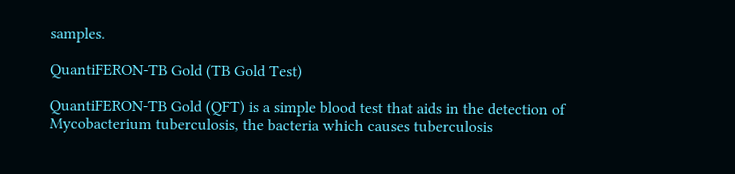samples.

QuantiFERON-TB Gold (TB Gold Test)

QuantiFERON-TB Gold (QFT) is a simple blood test that aids in the detection of Mycobacterium tuberculosis, the bacteria which causes tuberculosis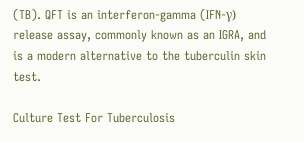(TB). QFT is an interferon-gamma (IFN-γ) release assay, commonly known as an IGRA, and is a modern alternative to the tuberculin skin test.

Culture Test For Tuberculosis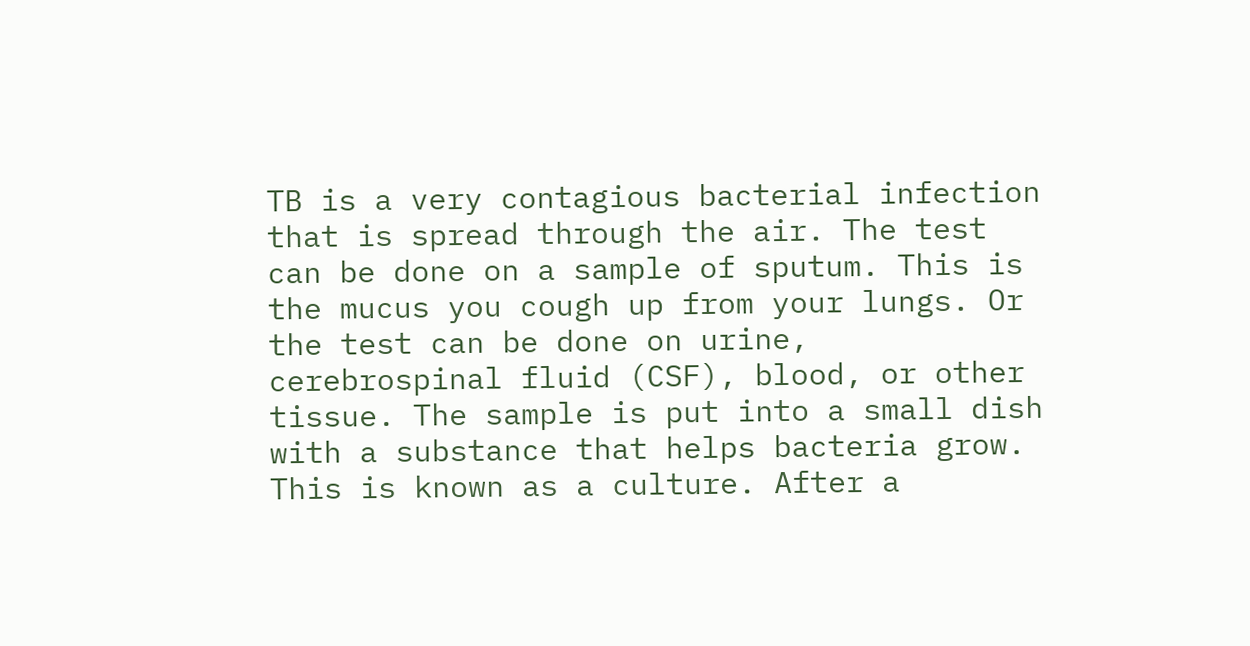TB is a very contagious bacterial infection that is spread through the air. The test can be done on a sample of sputum. This is the mucus you cough up from your lungs. Or the test can be done on urine, cerebrospinal fluid (CSF), blood, or other tissue. The sample is put into a small dish with a substance that helps bacteria grow. This is known as a culture. After a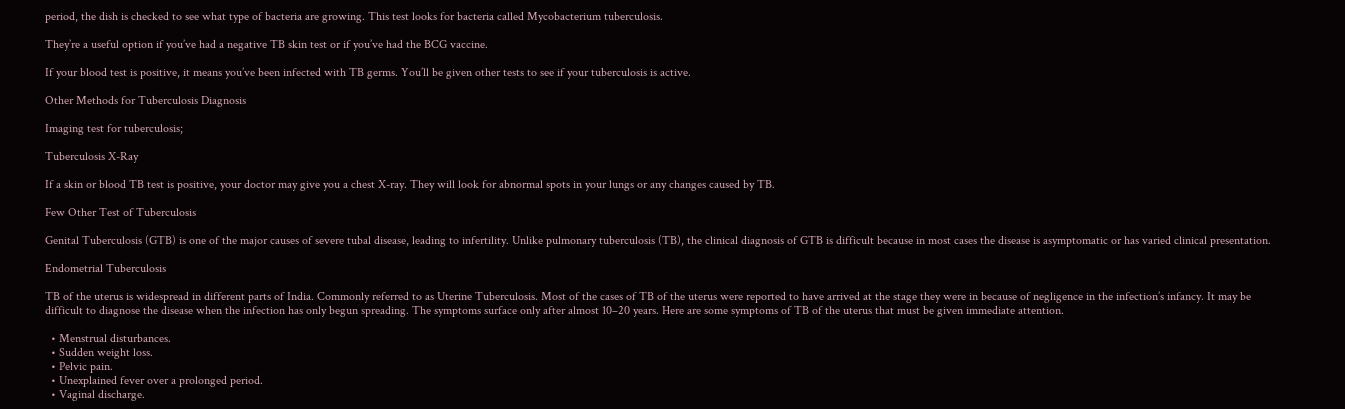period, the dish is checked to see what type of bacteria are growing. This test looks for bacteria called Mycobacterium tuberculosis.

They’re a useful option if you’ve had a negative TB skin test or if you’ve had the BCG vaccine.

If your blood test is positive, it means you’ve been infected with TB germs. You’ll be given other tests to see if your tuberculosis is active.

Other Methods for Tuberculosis Diagnosis

Imaging test for tuberculosis;

Tuberculosis X-Ray

If a skin or blood TB test is positive, your doctor may give you a chest X-ray. They will look for abnormal spots in your lungs or any changes caused by TB.

Few Other Test of Tuberculosis

Genital Tuberculosis (GTB) is one of the major causes of severe tubal disease, leading to infertility. Unlike pulmonary tuberculosis (TB), the clinical diagnosis of GTB is difficult because in most cases the disease is asymptomatic or has varied clinical presentation.

Endometrial Tuberculosis

TB of the uterus is widespread in different parts of India. Commonly referred to as Uterine Tuberculosis. Most of the cases of TB of the uterus were reported to have arrived at the stage they were in because of negligence in the infection’s infancy. It may be difficult to diagnose the disease when the infection has only begun spreading. The symptoms surface only after almost 10–20 years. Here are some symptoms of TB of the uterus that must be given immediate attention.

  • Menstrual disturbances.
  • Sudden weight loss.
  • Pelvic pain.
  • Unexplained fever over a prolonged period.
  • Vaginal discharge.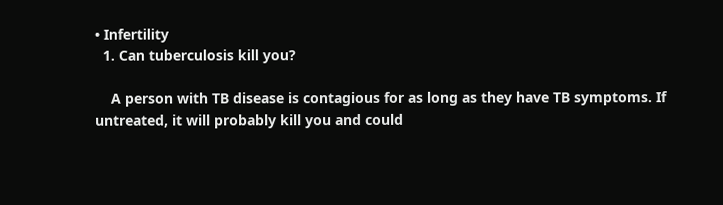• Infertility
  1. Can tuberculosis kill you?

    A person with TB disease is contagious for as long as they have TB symptoms. If untreated, it will probably kill you and could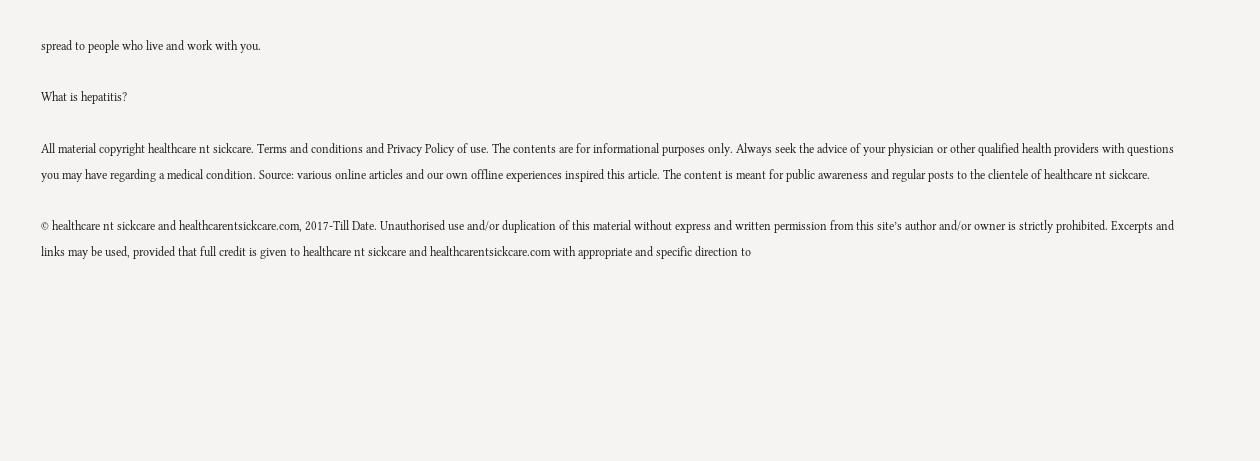spread to people who live and work with you.

What is hepatitis?

All material copyright healthcare nt sickcare. Terms and conditions and Privacy Policy of use. The contents are for informational purposes only. Always seek the advice of your physician or other qualified health providers with questions you may have regarding a medical condition. Source: various online articles and our own offline experiences inspired this article. The content is meant for public awareness and regular posts to the clientele of healthcare nt sickcare.

© healthcare nt sickcare and healthcarentsickcare.com, 2017-Till Date. Unauthorised use and/or duplication of this material without express and written permission from this site’s author and/or owner is strictly prohibited. Excerpts and links may be used, provided that full credit is given to healthcare nt sickcare and healthcarentsickcare.com with appropriate and specific direction to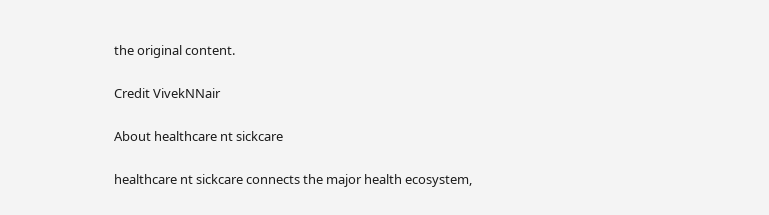the original content.

Credit VivekNNair

About healthcare nt sickcare

healthcare nt sickcare connects the major health ecosystem,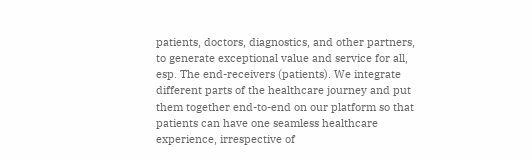patients, doctors, diagnostics, and other partners, to generate exceptional value and service for all, esp. The end-receivers (patients). We integrate different parts of the healthcare journey and put them together end-to-end on our platform so that patients can have one seamless healthcare experience, irrespective of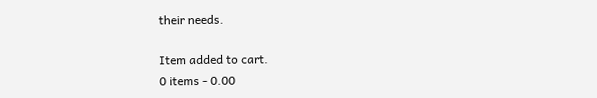their needs.

Item added to cart.
0 items - 0.00